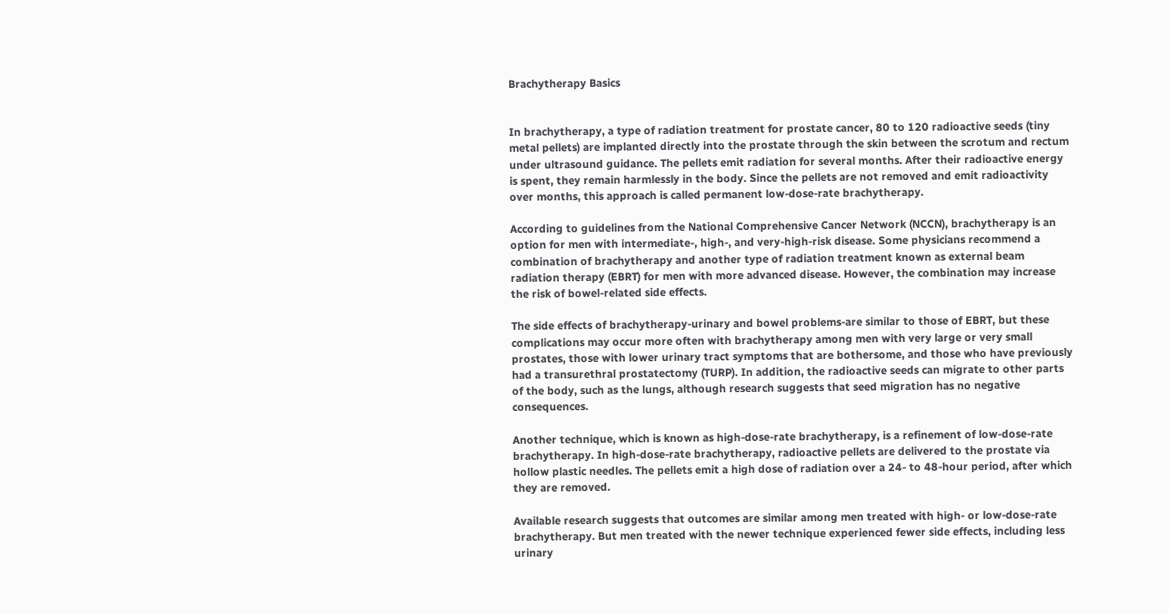Brachytherapy Basics


In brachytherapy, a type of radiation treatment for prostate cancer, 80 to 120 radioactive seeds (tiny metal pellets) are implanted directly into the prostate through the skin between the scrotum and rectum under ultrasound guidance. The pellets emit radiation for several months. After their radioactive energy is spent, they remain harmlessly in the body. Since the pellets are not removed and emit radioactivity over months, this approach is called permanent low-dose-rate brachytherapy.

According to guidelines from the National Comprehensive Cancer Network (NCCN), brachytherapy is an option for men with intermediate-, high-, and very-high-risk disease. Some physicians recommend a combination of brachytherapy and another type of radiation treatment known as external beam radiation therapy (EBRT) for men with more advanced disease. However, the combination may increase the risk of bowel-related side effects.

The side effects of brachytherapy-urinary and bowel problems-are similar to those of EBRT, but these complications may occur more often with brachytherapy among men with very large or very small prostates, those with lower urinary tract symptoms that are bothersome, and those who have previously had a transurethral prostatectomy (TURP). In addition, the radioactive seeds can migrate to other parts of the body, such as the lungs, although research suggests that seed migration has no negative consequences.

Another technique, which is known as high-dose-rate brachytherapy, is a refinement of low-dose-rate brachytherapy. In high-dose-rate brachytherapy, radioactive pellets are delivered to the prostate via hollow plastic needles. The pellets emit a high dose of radiation over a 24- to 48-hour period, after which they are removed.

Available research suggests that outcomes are similar among men treated with high- or low-dose-rate brachytherapy. But men treated with the newer technique experienced fewer side effects, including less urinary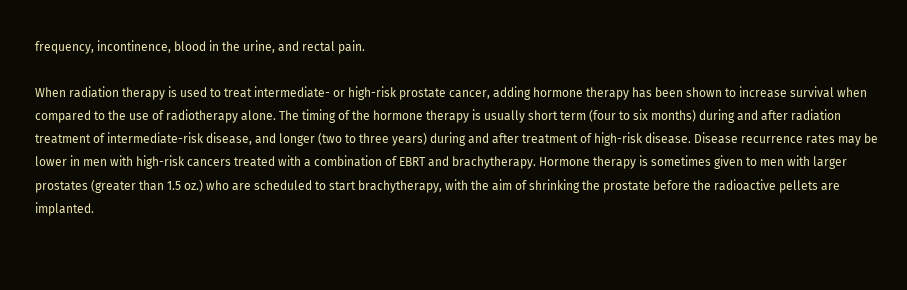frequency, incontinence, blood in the urine, and rectal pain.

When radiation therapy is used to treat intermediate- or high-risk prostate cancer, adding hormone therapy has been shown to increase survival when compared to the use of radiotherapy alone. The timing of the hormone therapy is usually short term (four to six months) during and after radiation treatment of intermediate-risk disease, and longer (two to three years) during and after treatment of high-risk disease. Disease recurrence rates may be lower in men with high-risk cancers treated with a combination of EBRT and brachytherapy. Hormone therapy is sometimes given to men with larger prostates (greater than 1.5 oz.) who are scheduled to start brachytherapy, with the aim of shrinking the prostate before the radioactive pellets are implanted.